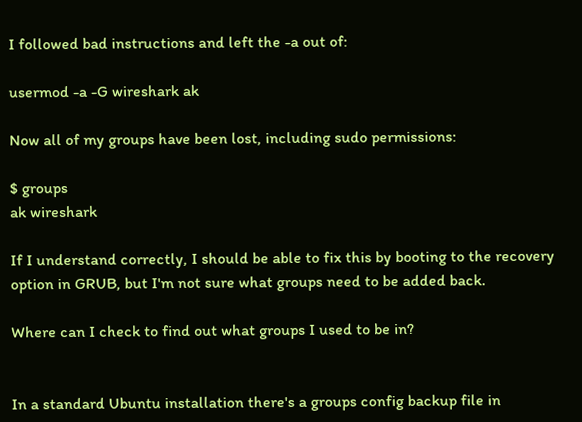I followed bad instructions and left the -a out of:

usermod -a -G wireshark ak

Now all of my groups have been lost, including sudo permissions:

$ groups
ak wireshark

If I understand correctly, I should be able to fix this by booting to the recovery option in GRUB, but I'm not sure what groups need to be added back.

Where can I check to find out what groups I used to be in?


In a standard Ubuntu installation there's a groups config backup file in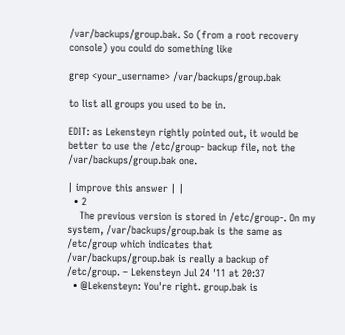/var/backups/group.bak. So (from a root recovery console) you could do something like

grep <your_username> /var/backups/group.bak

to list all groups you used to be in.

EDIT: as Lekensteyn rightly pointed out, it would be better to use the /etc/group- backup file, not the /var/backups/group.bak one.

| improve this answer | |
  • 2
    The previous version is stored in /etc/group-. On my system, /var/backups/group.bak is the same as /etc/group which indicates that /var/backups/group.bak is really a backup of /etc/group. – Lekensteyn Jul 24 '11 at 20:37
  • @Lekensteyn: You're right. group.bak is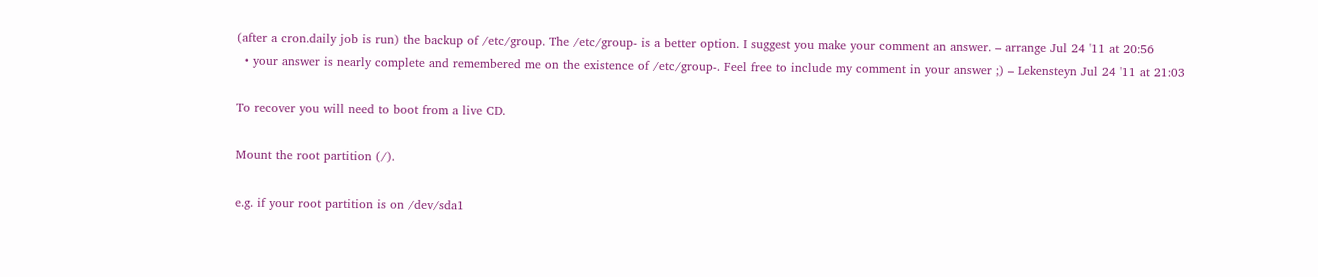(after a cron.daily job is run) the backup of /etc/group. The /etc/group- is a better option. I suggest you make your comment an answer. – arrange Jul 24 '11 at 20:56
  • your answer is nearly complete and remembered me on the existence of /etc/group-. Feel free to include my comment in your answer ;) – Lekensteyn Jul 24 '11 at 21:03

To recover you will need to boot from a live CD.

Mount the root partition (/).

e.g. if your root partition is on /dev/sda1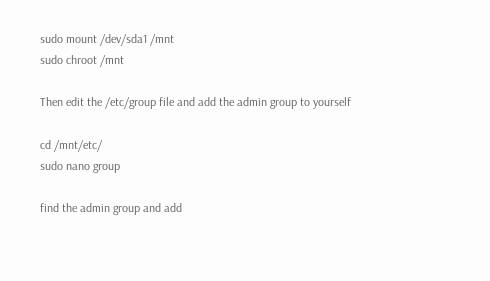sudo mount /dev/sda1 /mnt
sudo chroot /mnt

Then edit the /etc/group file and add the admin group to yourself

cd /mnt/etc/
sudo nano group

find the admin group and add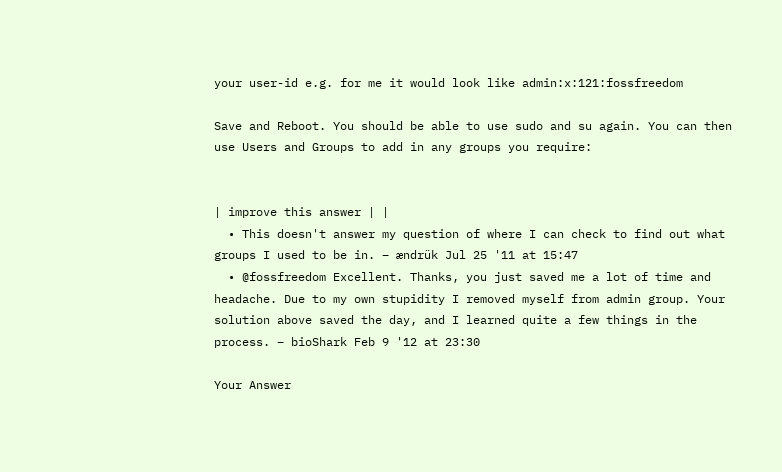your user-id e.g. for me it would look like admin:x:121:fossfreedom

Save and Reboot. You should be able to use sudo and su again. You can then use Users and Groups to add in any groups you require:


| improve this answer | |
  • This doesn't answer my question of where I can check to find out what groups I used to be in. – ændrük Jul 25 '11 at 15:47
  • @fossfreedom Excellent. Thanks, you just saved me a lot of time and headache. Due to my own stupidity I removed myself from admin group. Your solution above saved the day, and I learned quite a few things in the process. – bioShark Feb 9 '12 at 23:30

Your Answer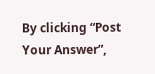By clicking “Post Your Answer”,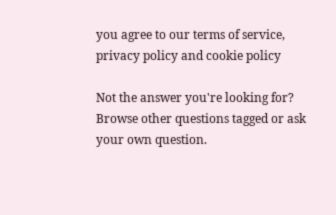you agree to our terms of service, privacy policy and cookie policy

Not the answer you're looking for? Browse other questions tagged or ask your own question.